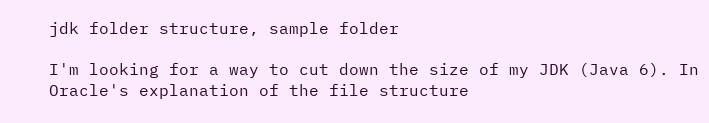jdk folder structure, sample folder

I'm looking for a way to cut down the size of my JDK (Java 6). In
Oracle's explanation of the file structure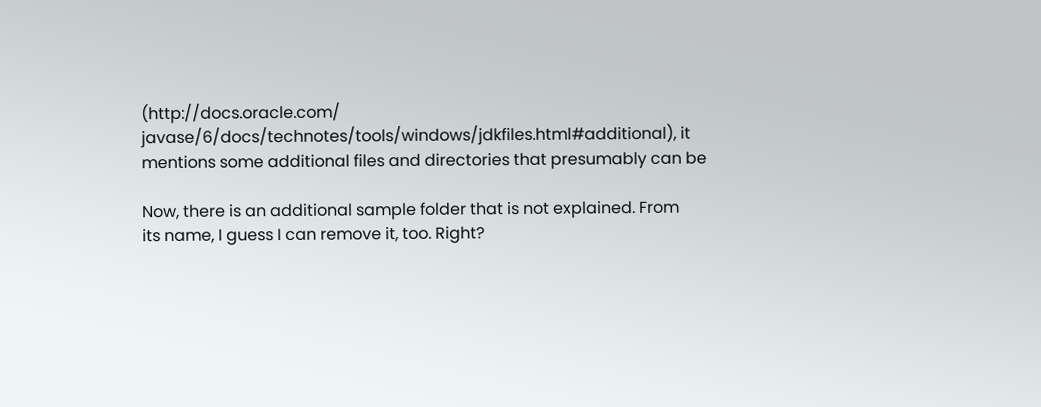(http://docs.oracle.com/
javase/6/docs/technotes/tools/windows/jdkfiles.html#additional), it
mentions some additional files and directories that presumably can be

Now, there is an additional sample folder that is not explained. From
its name, I guess I can remove it, too. Right?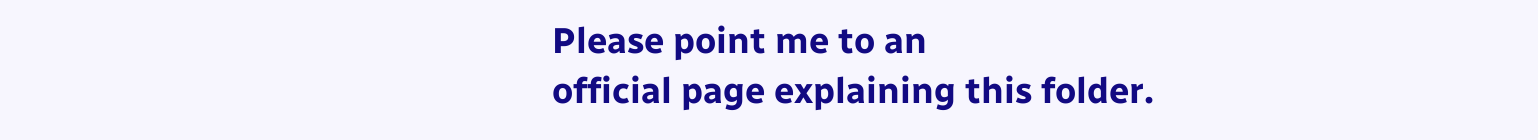Please point me to an
official page explaining this folder.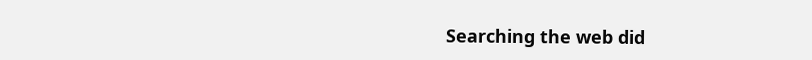Searching the web did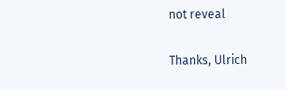not reveal

Thanks, Ulrich